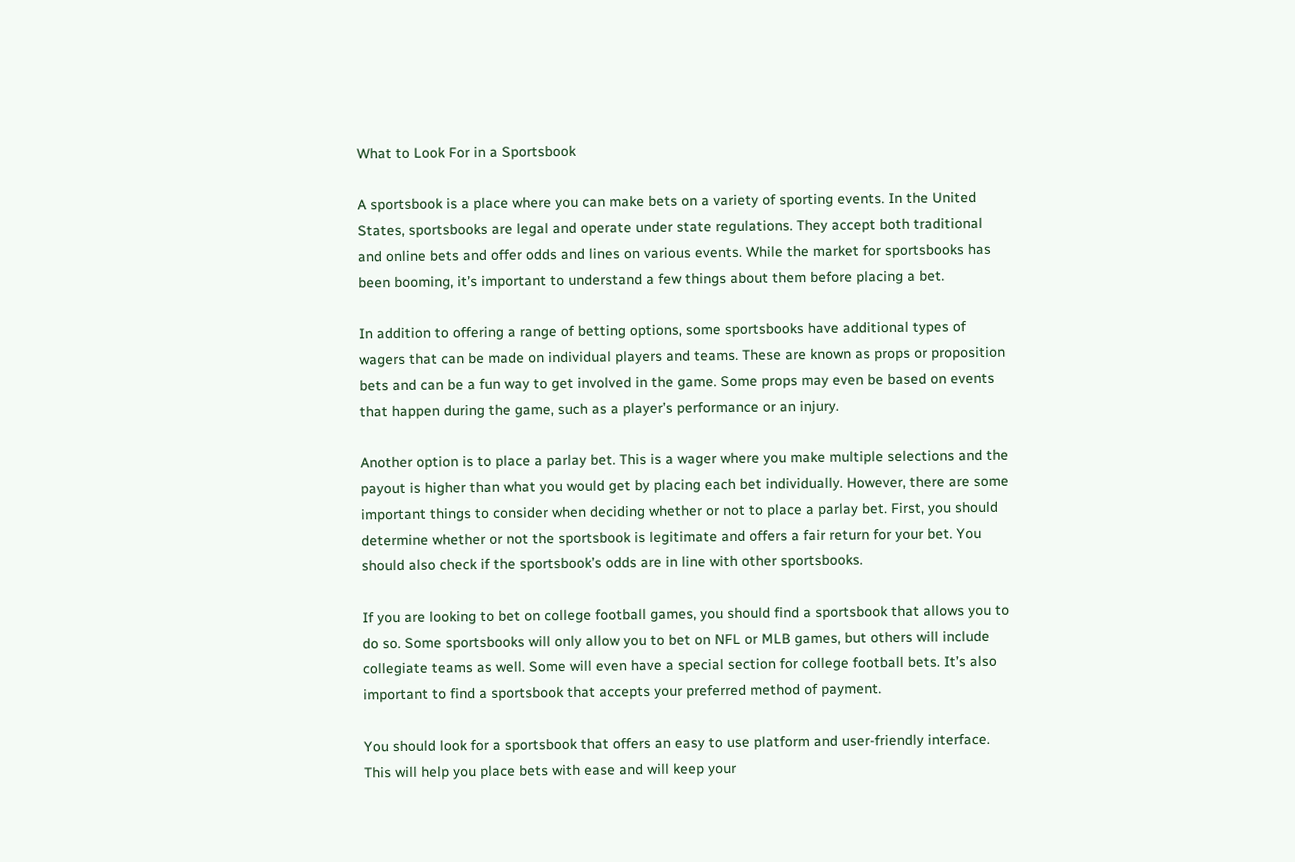What to Look For in a Sportsbook

A sportsbook is a place where you can make bets on a variety of sporting events. In the United States, sportsbooks are legal and operate under state regulations. They accept both traditional and online bets and offer odds and lines on various events. While the market for sportsbooks has been booming, it’s important to understand a few things about them before placing a bet.

In addition to offering a range of betting options, some sportsbooks have additional types of wagers that can be made on individual players and teams. These are known as props or proposition bets and can be a fun way to get involved in the game. Some props may even be based on events that happen during the game, such as a player’s performance or an injury.

Another option is to place a parlay bet. This is a wager where you make multiple selections and the payout is higher than what you would get by placing each bet individually. However, there are some important things to consider when deciding whether or not to place a parlay bet. First, you should determine whether or not the sportsbook is legitimate and offers a fair return for your bet. You should also check if the sportsbook’s odds are in line with other sportsbooks.

If you are looking to bet on college football games, you should find a sportsbook that allows you to do so. Some sportsbooks will only allow you to bet on NFL or MLB games, but others will include collegiate teams as well. Some will even have a special section for college football bets. It’s also important to find a sportsbook that accepts your preferred method of payment.

You should look for a sportsbook that offers an easy to use platform and user-friendly interface. This will help you place bets with ease and will keep your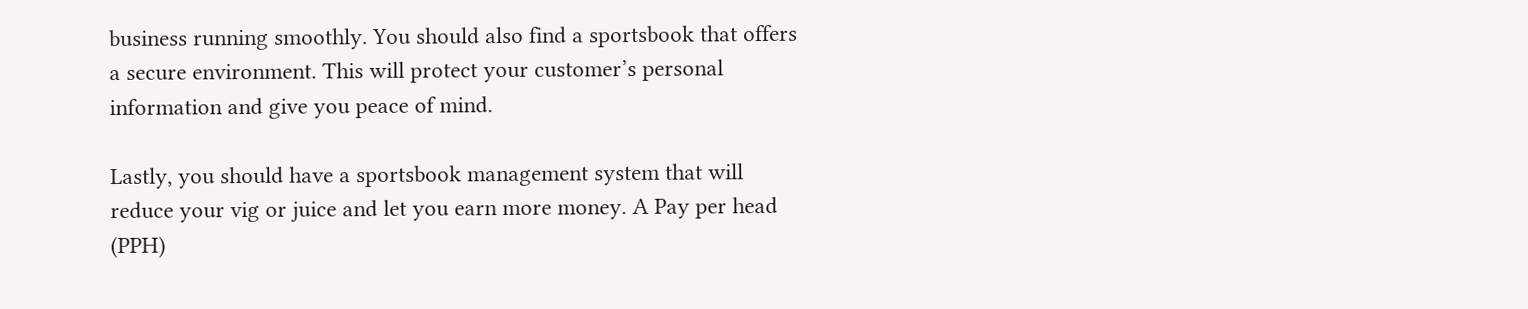business running smoothly. You should also find a sportsbook that offers a secure environment. This will protect your customer’s personal information and give you peace of mind.

Lastly, you should have a sportsbook management system that will reduce your vig or juice and let you earn more money. A Pay per head (PPH)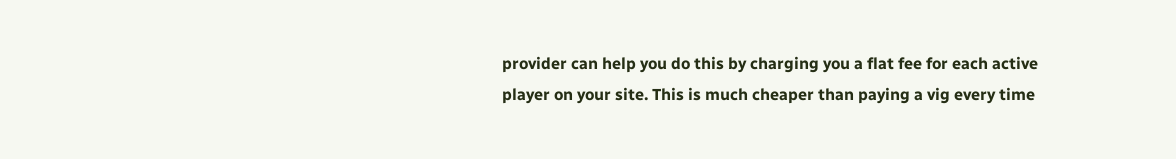provider can help you do this by charging you a flat fee for each active player on your site. This is much cheaper than paying a vig every time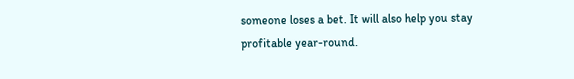someone loses a bet. It will also help you stay profitable year-round.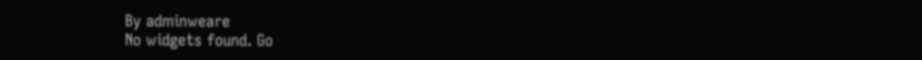By adminweare
No widgets found. Go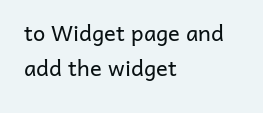to Widget page and add the widget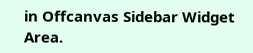in Offcanvas Sidebar Widget Area.